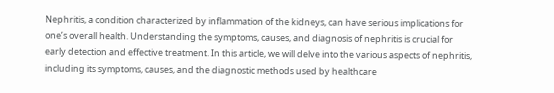Nephritis, a condition characterized by inflammation of the kidneys, can have serious implications for one’s overall health. Understanding the symptoms, causes, and diagnosis of nephritis is crucial for early detection and effective treatment. In this article, we will delve into the various aspects of nephritis, including its symptoms, causes, and the diagnostic methods used by healthcare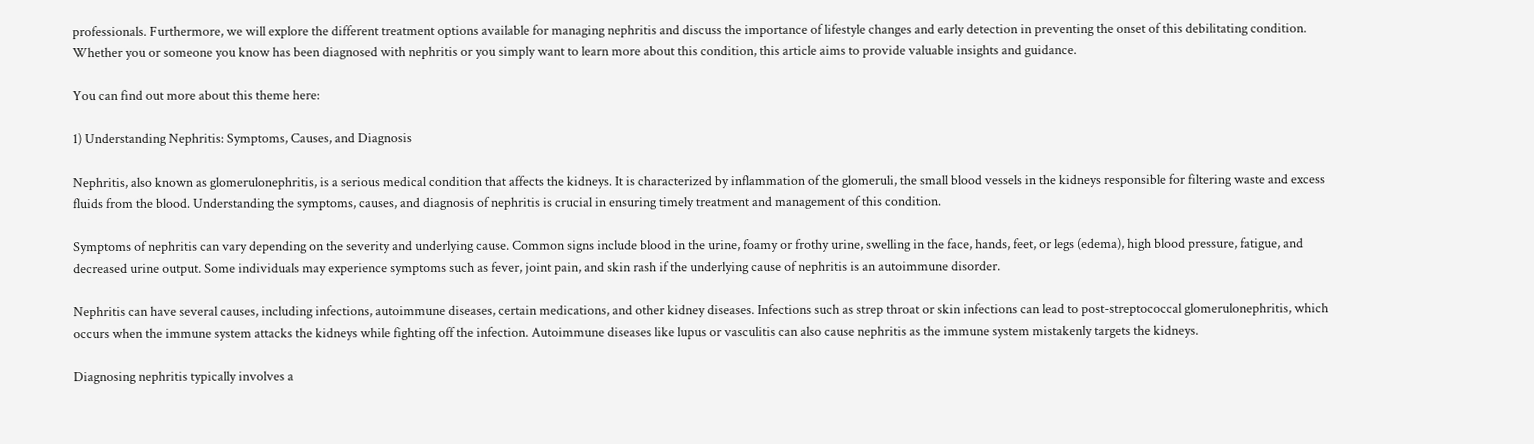professionals. Furthermore, we will explore the different treatment options available for managing nephritis and discuss the importance of lifestyle changes and early detection in preventing the onset of this debilitating condition. Whether you or someone you know has been diagnosed with nephritis or you simply want to learn more about this condition, this article aims to provide valuable insights and guidance.

You can find out more about this theme here:

1) Understanding Nephritis: Symptoms, Causes, and Diagnosis

Nephritis, also known as glomerulonephritis, is a serious medical condition that affects the kidneys. It is characterized by inflammation of the glomeruli, the small blood vessels in the kidneys responsible for filtering waste and excess fluids from the blood. Understanding the symptoms, causes, and diagnosis of nephritis is crucial in ensuring timely treatment and management of this condition.

Symptoms of nephritis can vary depending on the severity and underlying cause. Common signs include blood in the urine, foamy or frothy urine, swelling in the face, hands, feet, or legs (edema), high blood pressure, fatigue, and decreased urine output. Some individuals may experience symptoms such as fever, joint pain, and skin rash if the underlying cause of nephritis is an autoimmune disorder.

Nephritis can have several causes, including infections, autoimmune diseases, certain medications, and other kidney diseases. Infections such as strep throat or skin infections can lead to post-streptococcal glomerulonephritis, which occurs when the immune system attacks the kidneys while fighting off the infection. Autoimmune diseases like lupus or vasculitis can also cause nephritis as the immune system mistakenly targets the kidneys.

Diagnosing nephritis typically involves a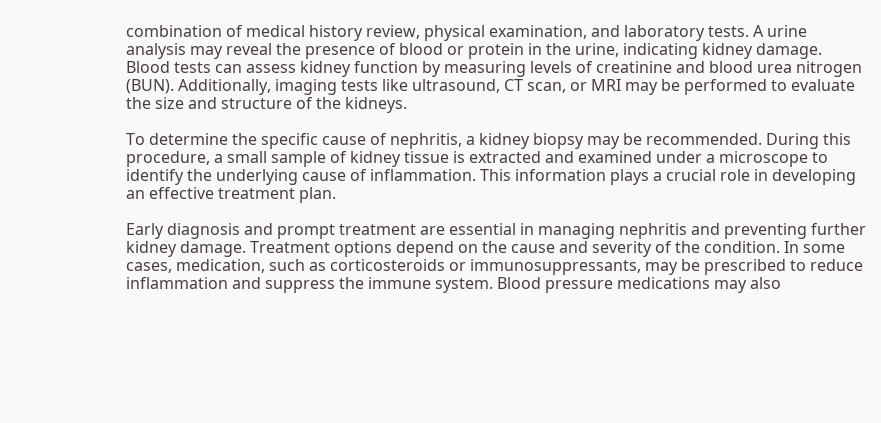combination of medical history review, physical examination, and laboratory tests. A urine analysis may reveal the presence of blood or protein in the urine, indicating kidney damage. Blood tests can assess kidney function by measuring levels of creatinine and blood urea nitrogen (BUN). Additionally, imaging tests like ultrasound, CT scan, or MRI may be performed to evaluate the size and structure of the kidneys.

To determine the specific cause of nephritis, a kidney biopsy may be recommended. During this procedure, a small sample of kidney tissue is extracted and examined under a microscope to identify the underlying cause of inflammation. This information plays a crucial role in developing an effective treatment plan.

Early diagnosis and prompt treatment are essential in managing nephritis and preventing further kidney damage. Treatment options depend on the cause and severity of the condition. In some cases, medication, such as corticosteroids or immunosuppressants, may be prescribed to reduce inflammation and suppress the immune system. Blood pressure medications may also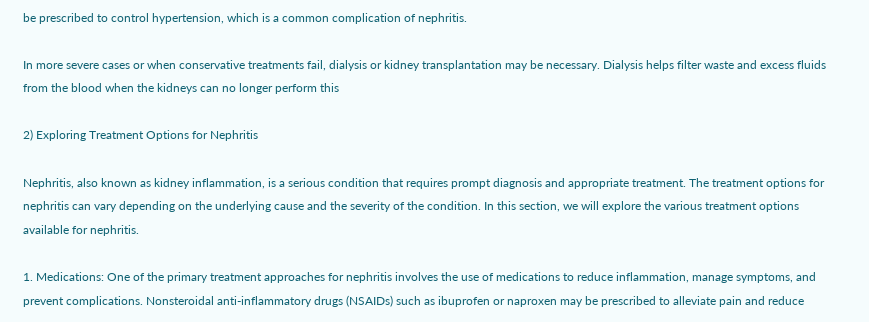be prescribed to control hypertension, which is a common complication of nephritis.

In more severe cases or when conservative treatments fail, dialysis or kidney transplantation may be necessary. Dialysis helps filter waste and excess fluids from the blood when the kidneys can no longer perform this

2) Exploring Treatment Options for Nephritis

Nephritis, also known as kidney inflammation, is a serious condition that requires prompt diagnosis and appropriate treatment. The treatment options for nephritis can vary depending on the underlying cause and the severity of the condition. In this section, we will explore the various treatment options available for nephritis.

1. Medications: One of the primary treatment approaches for nephritis involves the use of medications to reduce inflammation, manage symptoms, and prevent complications. Nonsteroidal anti-inflammatory drugs (NSAIDs) such as ibuprofen or naproxen may be prescribed to alleviate pain and reduce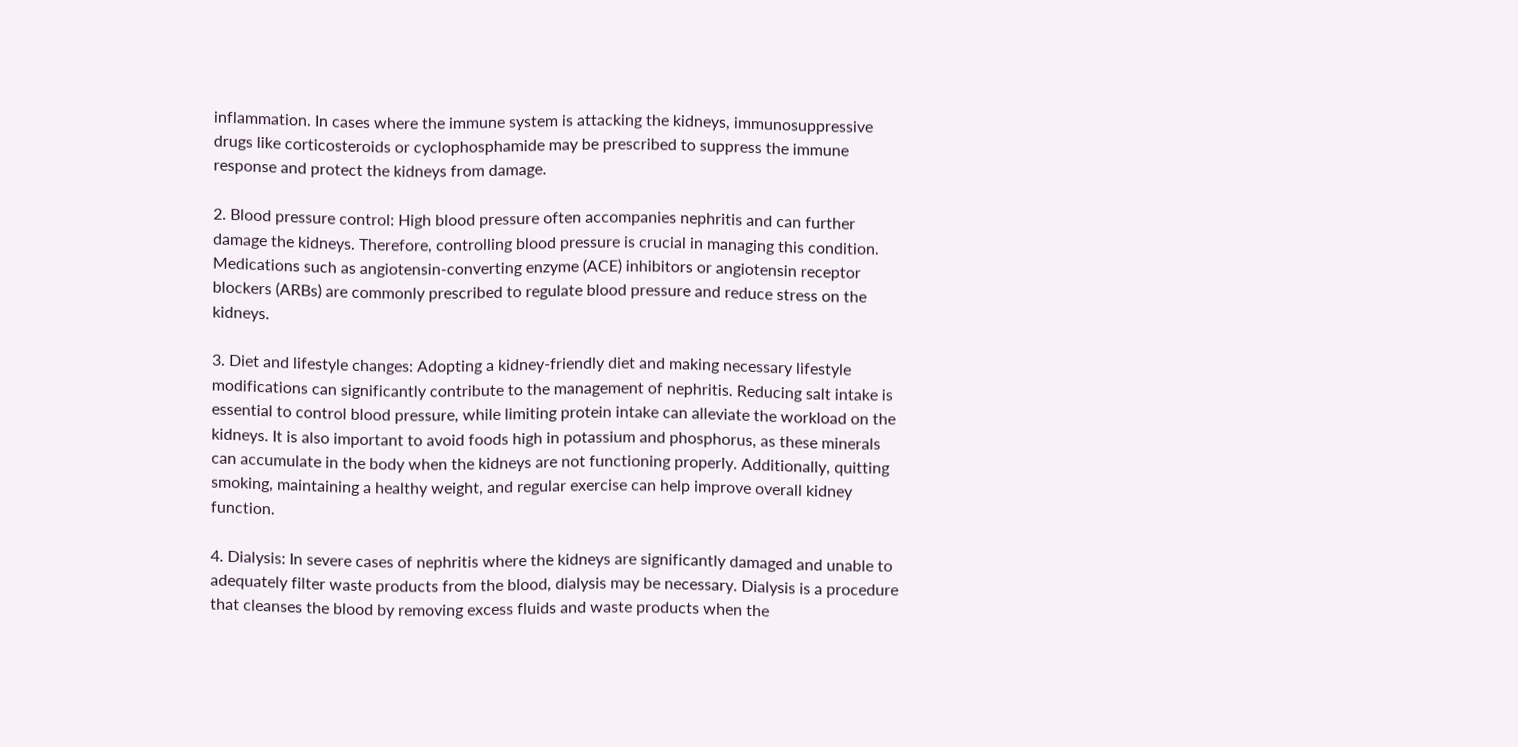inflammation. In cases where the immune system is attacking the kidneys, immunosuppressive drugs like corticosteroids or cyclophosphamide may be prescribed to suppress the immune response and protect the kidneys from damage.

2. Blood pressure control: High blood pressure often accompanies nephritis and can further damage the kidneys. Therefore, controlling blood pressure is crucial in managing this condition. Medications such as angiotensin-converting enzyme (ACE) inhibitors or angiotensin receptor blockers (ARBs) are commonly prescribed to regulate blood pressure and reduce stress on the kidneys.

3. Diet and lifestyle changes: Adopting a kidney-friendly diet and making necessary lifestyle modifications can significantly contribute to the management of nephritis. Reducing salt intake is essential to control blood pressure, while limiting protein intake can alleviate the workload on the kidneys. It is also important to avoid foods high in potassium and phosphorus, as these minerals can accumulate in the body when the kidneys are not functioning properly. Additionally, quitting smoking, maintaining a healthy weight, and regular exercise can help improve overall kidney function.

4. Dialysis: In severe cases of nephritis where the kidneys are significantly damaged and unable to adequately filter waste products from the blood, dialysis may be necessary. Dialysis is a procedure that cleanses the blood by removing excess fluids and waste products when the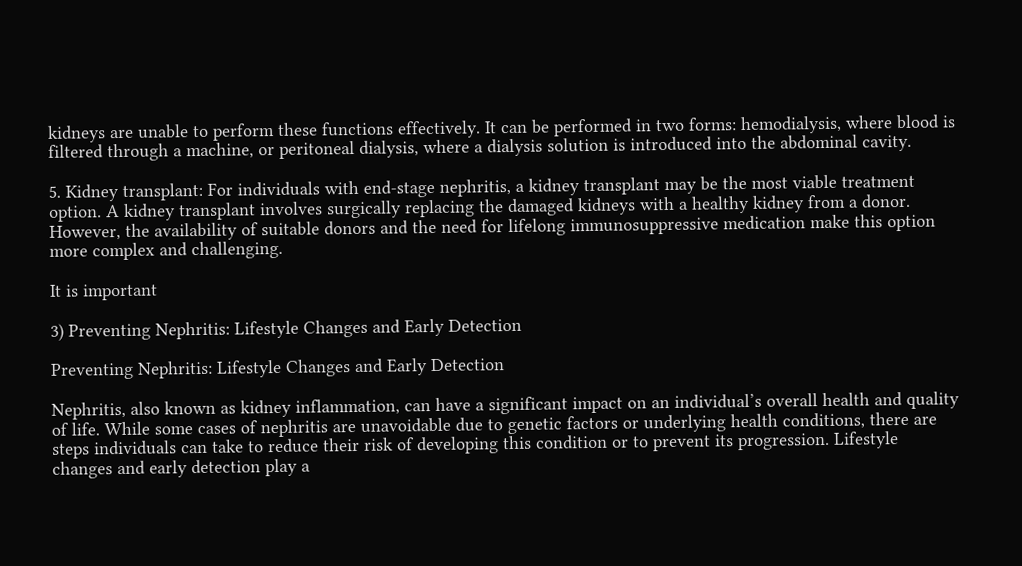kidneys are unable to perform these functions effectively. It can be performed in two forms: hemodialysis, where blood is filtered through a machine, or peritoneal dialysis, where a dialysis solution is introduced into the abdominal cavity.

5. Kidney transplant: For individuals with end-stage nephritis, a kidney transplant may be the most viable treatment option. A kidney transplant involves surgically replacing the damaged kidneys with a healthy kidney from a donor. However, the availability of suitable donors and the need for lifelong immunosuppressive medication make this option more complex and challenging.

It is important

3) Preventing Nephritis: Lifestyle Changes and Early Detection

Preventing Nephritis: Lifestyle Changes and Early Detection

Nephritis, also known as kidney inflammation, can have a significant impact on an individual’s overall health and quality of life. While some cases of nephritis are unavoidable due to genetic factors or underlying health conditions, there are steps individuals can take to reduce their risk of developing this condition or to prevent its progression. Lifestyle changes and early detection play a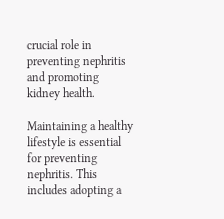crucial role in preventing nephritis and promoting kidney health.

Maintaining a healthy lifestyle is essential for preventing nephritis. This includes adopting a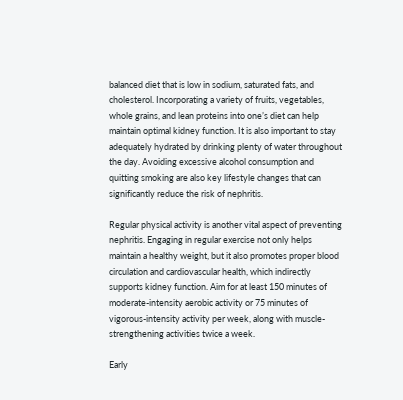balanced diet that is low in sodium, saturated fats, and cholesterol. Incorporating a variety of fruits, vegetables, whole grains, and lean proteins into one’s diet can help maintain optimal kidney function. It is also important to stay adequately hydrated by drinking plenty of water throughout the day. Avoiding excessive alcohol consumption and quitting smoking are also key lifestyle changes that can significantly reduce the risk of nephritis.

Regular physical activity is another vital aspect of preventing nephritis. Engaging in regular exercise not only helps maintain a healthy weight, but it also promotes proper blood circulation and cardiovascular health, which indirectly supports kidney function. Aim for at least 150 minutes of moderate-intensity aerobic activity or 75 minutes of vigorous-intensity activity per week, along with muscle-strengthening activities twice a week.

Early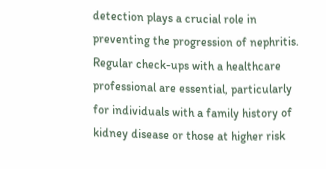detection plays a crucial role in preventing the progression of nephritis. Regular check-ups with a healthcare professional are essential, particularly for individuals with a family history of kidney disease or those at higher risk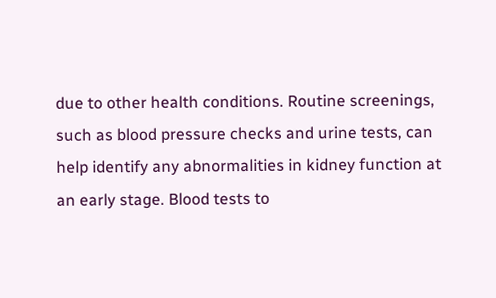due to other health conditions. Routine screenings, such as blood pressure checks and urine tests, can help identify any abnormalities in kidney function at an early stage. Blood tests to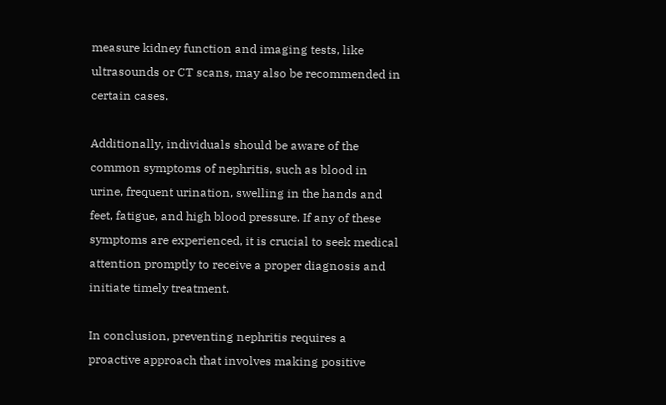measure kidney function and imaging tests, like ultrasounds or CT scans, may also be recommended in certain cases.

Additionally, individuals should be aware of the common symptoms of nephritis, such as blood in urine, frequent urination, swelling in the hands and feet, fatigue, and high blood pressure. If any of these symptoms are experienced, it is crucial to seek medical attention promptly to receive a proper diagnosis and initiate timely treatment.

In conclusion, preventing nephritis requires a proactive approach that involves making positive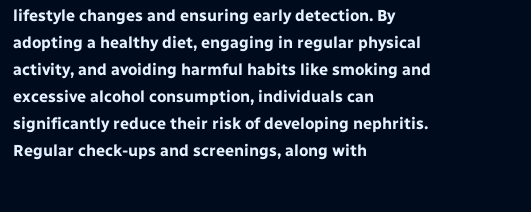lifestyle changes and ensuring early detection. By adopting a healthy diet, engaging in regular physical activity, and avoiding harmful habits like smoking and excessive alcohol consumption, individuals can significantly reduce their risk of developing nephritis. Regular check-ups and screenings, along with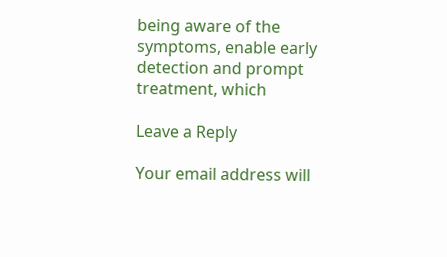being aware of the symptoms, enable early detection and prompt treatment, which

Leave a Reply

Your email address will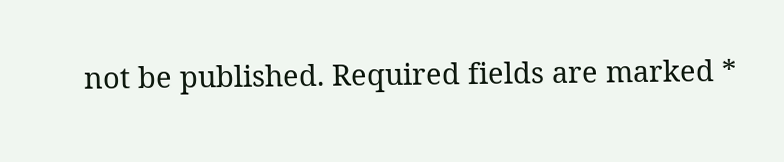not be published. Required fields are marked *